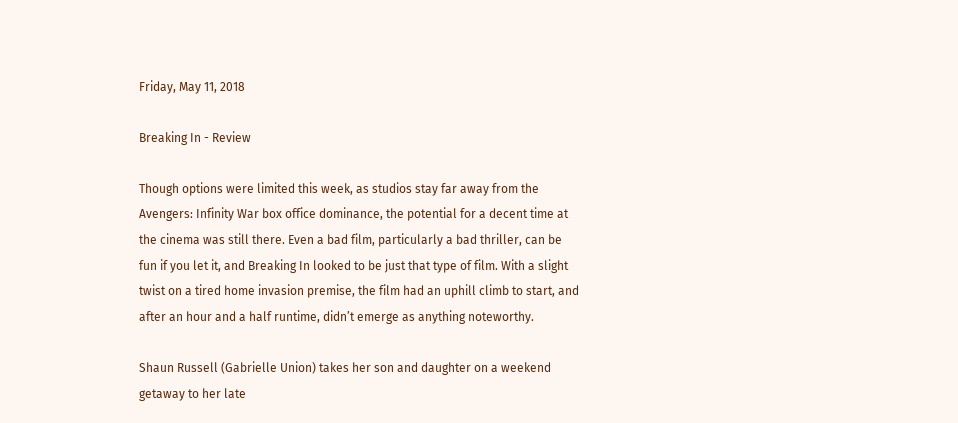Friday, May 11, 2018

Breaking In - Review

Though options were limited this week, as studios stay far away from the Avengers: Infinity War box office dominance, the potential for a decent time at the cinema was still there. Even a bad film, particularly a bad thriller, can be fun if you let it, and Breaking In looked to be just that type of film. With a slight twist on a tired home invasion premise, the film had an uphill climb to start, and after an hour and a half runtime, didn’t emerge as anything noteworthy.

Shaun Russell (Gabrielle Union) takes her son and daughter on a weekend getaway to her late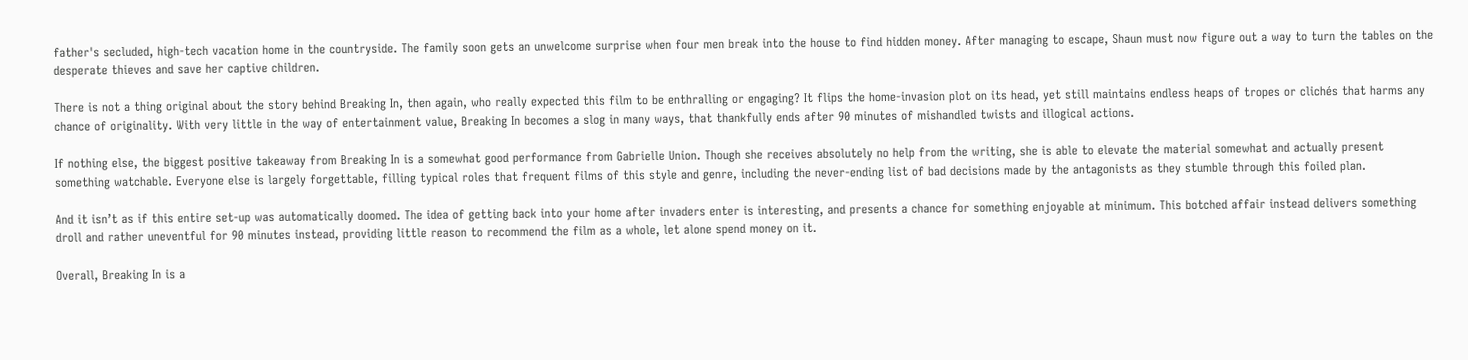father's secluded, high-tech vacation home in the countryside. The family soon gets an unwelcome surprise when four men break into the house to find hidden money. After managing to escape, Shaun must now figure out a way to turn the tables on the desperate thieves and save her captive children.

There is not a thing original about the story behind Breaking In, then again, who really expected this film to be enthralling or engaging? It flips the home-invasion plot on its head, yet still maintains endless heaps of tropes or clichés that harms any chance of originality. With very little in the way of entertainment value, Breaking In becomes a slog in many ways, that thankfully ends after 90 minutes of mishandled twists and illogical actions.

If nothing else, the biggest positive takeaway from Breaking In is a somewhat good performance from Gabrielle Union. Though she receives absolutely no help from the writing, she is able to elevate the material somewhat and actually present something watchable. Everyone else is largely forgettable, filling typical roles that frequent films of this style and genre, including the never-ending list of bad decisions made by the antagonists as they stumble through this foiled plan.

And it isn’t as if this entire set-up was automatically doomed. The idea of getting back into your home after invaders enter is interesting, and presents a chance for something enjoyable at minimum. This botched affair instead delivers something droll and rather uneventful for 90 minutes instead, providing little reason to recommend the film as a whole, let alone spend money on it.

Overall, Breaking In is a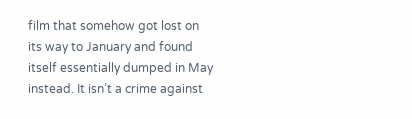film that somehow got lost on its way to January and found itself essentially dumped in May instead. It isn’t a crime against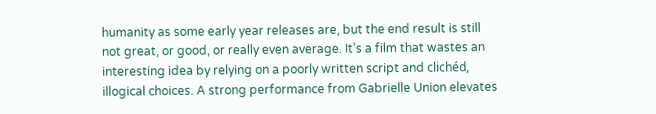humanity as some early year releases are, but the end result is still not great, or good, or really even average. It’s a film that wastes an interesting idea by relying on a poorly written script and clichéd, illogical choices. A strong performance from Gabrielle Union elevates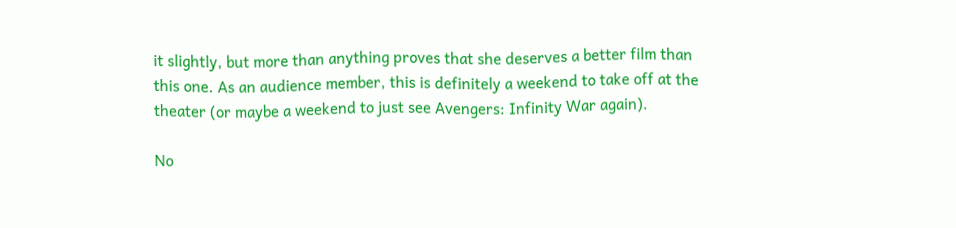it slightly, but more than anything proves that she deserves a better film than this one. As an audience member, this is definitely a weekend to take off at the theater (or maybe a weekend to just see Avengers: Infinity War again).

No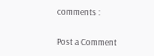comments :

Post a Comment